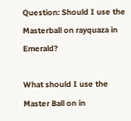Question: Should I use the Masterball on rayquaza in Emerald?

What should I use the Master Ball on in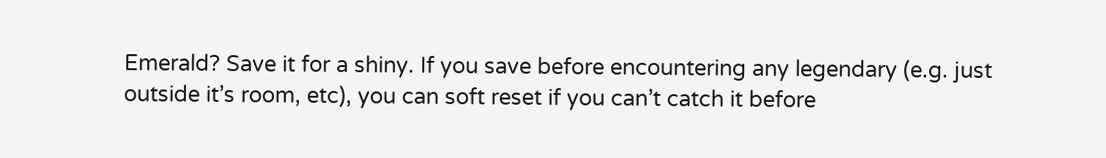Emerald? Save it for a shiny. If you save before encountering any legendary (e.g. just outside it’s room, etc), you can soft reset if you can’t catch it before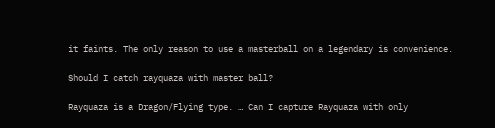it faints. The only reason to use a masterball on a legendary is convenience.

Should I catch rayquaza with master ball?

Rayquaza is a Dragon/Flying type. … Can I capture Rayquaza with only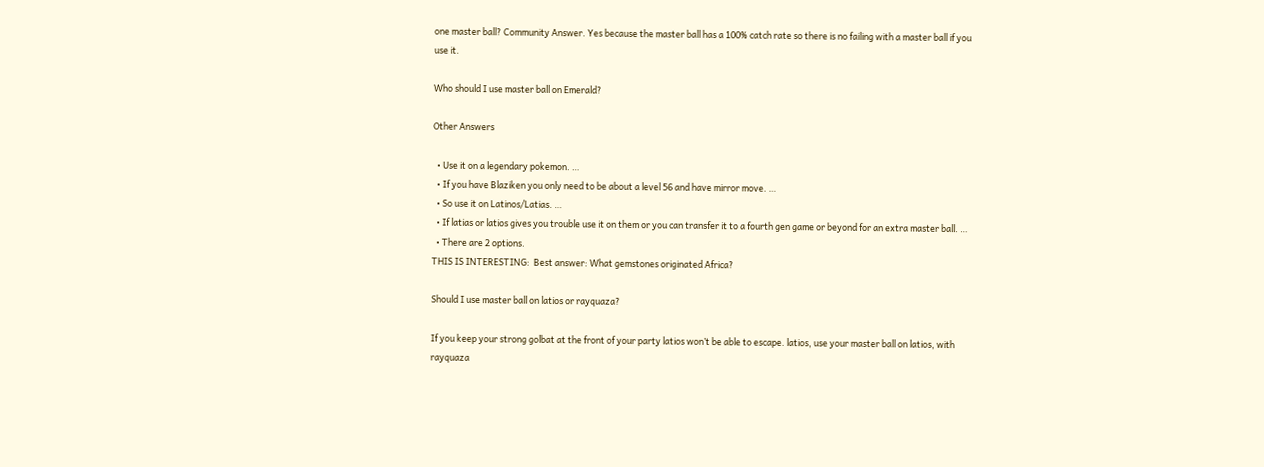one master ball? Community Answer. Yes because the master ball has a 100% catch rate so there is no failing with a master ball if you use it.

Who should I use master ball on Emerald?

Other Answers

  • Use it on a legendary pokemon. …
  • If you have Blaziken you only need to be about a level 56 and have mirror move. …
  • So use it on Latinos/Latias. …
  • If latias or latios gives you trouble use it on them or you can transfer it to a fourth gen game or beyond for an extra master ball. …
  • There are 2 options.
THIS IS INTERESTING:  Best answer: What gemstones originated Africa?

Should I use master ball on latios or rayquaza?

If you keep your strong golbat at the front of your party latios won’t be able to escape. latios, use your master ball on latios, with rayquaza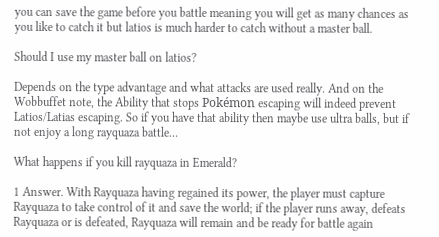you can save the game before you battle meaning you will get as many chances as you like to catch it but latios is much harder to catch without a master ball.

Should I use my master ball on latios?

Depends on the type advantage and what attacks are used really. And on the Wobbuffet note, the Ability that stops Pokémon escaping will indeed prevent Latios/Latias escaping. So if you have that ability then maybe use ultra balls, but if not enjoy a long rayquaza battle…

What happens if you kill rayquaza in Emerald?

1 Answer. With Rayquaza having regained its power, the player must capture Rayquaza to take control of it and save the world; if the player runs away, defeats Rayquaza or is defeated, Rayquaza will remain and be ready for battle again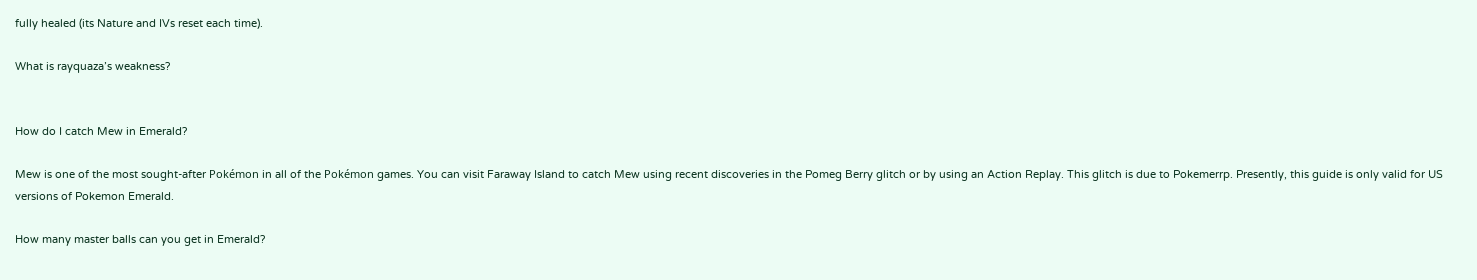fully healed (its Nature and IVs reset each time).

What is rayquaza’s weakness?


How do I catch Mew in Emerald?

Mew is one of the most sought-after Pokémon in all of the Pokémon games. You can visit Faraway Island to catch Mew using recent discoveries in the Pomeg Berry glitch or by using an Action Replay. This glitch is due to Pokemerrp. Presently, this guide is only valid for US versions of Pokemon Emerald.

How many master balls can you get in Emerald?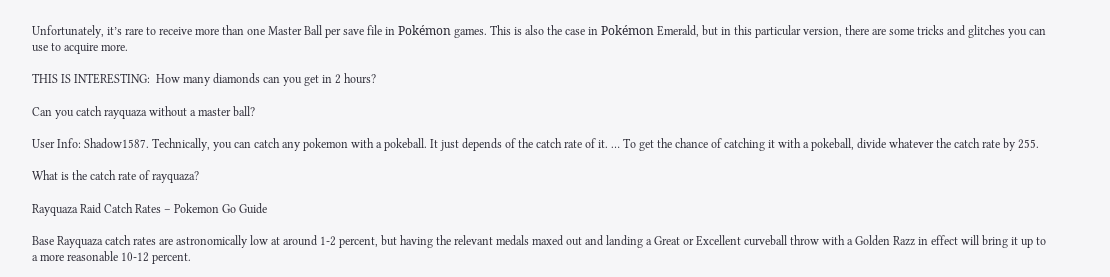Unfortunately, it’s rare to receive more than one Master Ball per save file in Pokémon games. This is also the case in Pokémon Emerald, but in this particular version, there are some tricks and glitches you can use to acquire more.

THIS IS INTERESTING:  How many diamonds can you get in 2 hours?

Can you catch rayquaza without a master ball?

User Info: Shadow1587. Technically, you can catch any pokemon with a pokeball. It just depends of the catch rate of it. … To get the chance of catching it with a pokeball, divide whatever the catch rate by 255.

What is the catch rate of rayquaza?

Rayquaza Raid Catch Rates – Pokemon Go Guide

Base Rayquaza catch rates are astronomically low at around 1-2 percent, but having the relevant medals maxed out and landing a Great or Excellent curveball throw with a Golden Razz in effect will bring it up to a more reasonable 10-12 percent.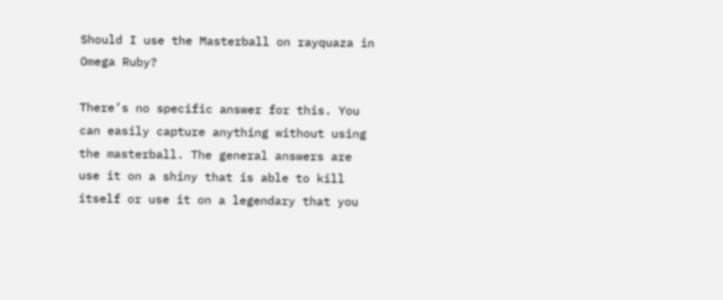Should I use the Masterball on rayquaza in Omega Ruby?

There’s no specific answer for this. You can easily capture anything without using the masterball. The general answers are use it on a shiny that is able to kill itself or use it on a legendary that you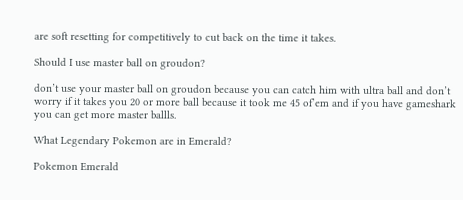are soft resetting for competitively to cut back on the time it takes.

Should I use master ball on groudon?

don’t use your master ball on groudon because you can catch him with ultra ball and don’t worry if it takes you 20 or more ball because it took me 45 of’em and if you have gameshark you can get more master ballls.

What Legendary Pokemon are in Emerald?

Pokemon Emerald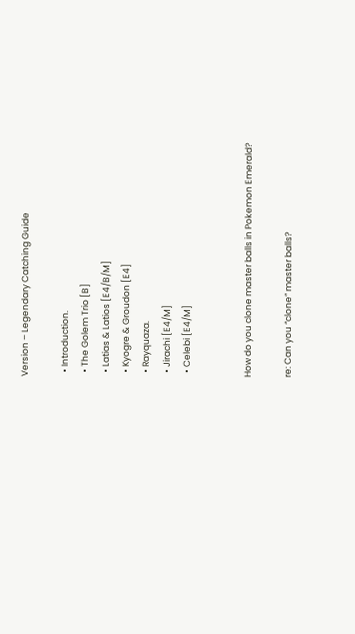Version – Legendary Catching Guide

  • Introduction.
  • The Golem Trio [B]
  • Latias & Latios [E4/B/M]
  • Kyogre & Groudon [E4]
  • Rayquaza.
  • Jirachi [E4/M]
  • Celebi [E4/M]


How do you clone master balls in Pokemon Emerald?

re: Can you “clone” master balls?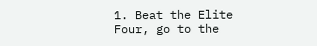1. Beat the Elite Four, go to the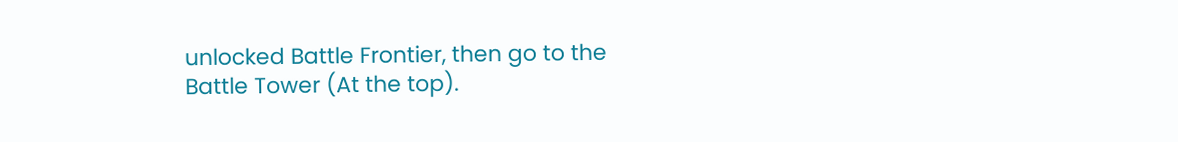unlocked Battle Frontier, then go to the Battle Tower (At the top).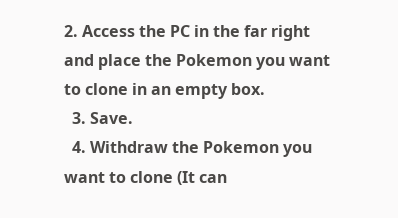2. Access the PC in the far right and place the Pokemon you want to clone in an empty box.
  3. Save.
  4. Withdraw the Pokemon you want to clone (It can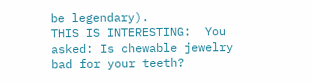be legendary).
THIS IS INTERESTING:  You asked: Is chewable jewelry bad for your teeth?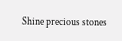Shine precious stones